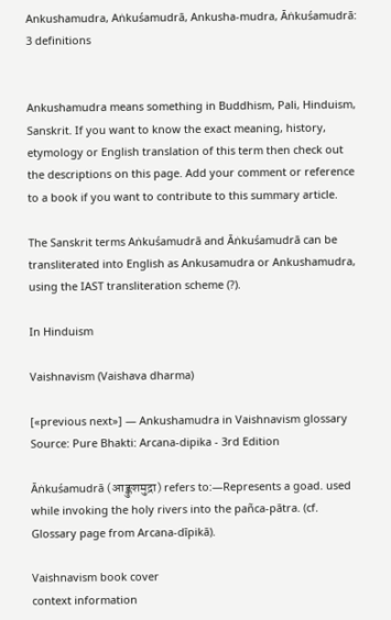Ankushamudra, Aṅkuśamudrā, Ankusha-mudra, Āṅkuśamudrā: 3 definitions


Ankushamudra means something in Buddhism, Pali, Hinduism, Sanskrit. If you want to know the exact meaning, history, etymology or English translation of this term then check out the descriptions on this page. Add your comment or reference to a book if you want to contribute to this summary article.

The Sanskrit terms Aṅkuśamudrā and Āṅkuśamudrā can be transliterated into English as Ankusamudra or Ankushamudra, using the IAST transliteration scheme (?).

In Hinduism

Vaishnavism (Vaishava dharma)

[«previous next»] — Ankushamudra in Vaishnavism glossary
Source: Pure Bhakti: Arcana-dipika - 3rd Edition

Āṅkuśamudrā (आङ्कुशमुद्रा) refers to:—Represents a goad. used while invoking the holy rivers into the pañca-pātra. (cf. Glossary page from Arcana-dīpikā).

Vaishnavism book cover
context information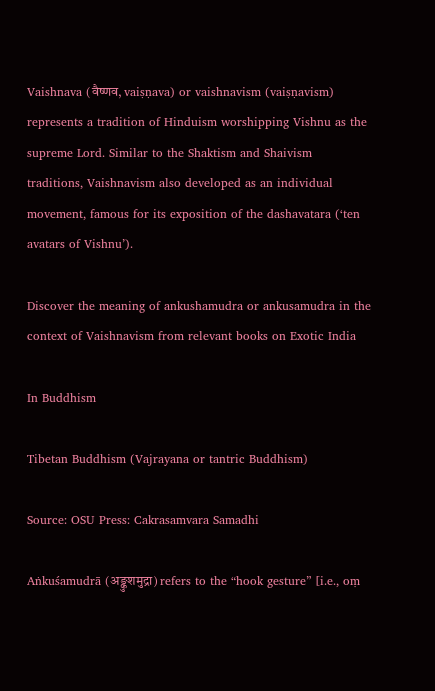Vaishnava (वैष्णव, vaiṣṇava) or vaishnavism (vaiṣṇavism) represents a tradition of Hinduism worshipping Vishnu as the supreme Lord. Similar to the Shaktism and Shaivism traditions, Vaishnavism also developed as an individual movement, famous for its exposition of the dashavatara (‘ten avatars of Vishnu’).

Discover the meaning of ankushamudra or ankusamudra in the context of Vaishnavism from relevant books on Exotic India

In Buddhism

Tibetan Buddhism (Vajrayana or tantric Buddhism)

Source: OSU Press: Cakrasamvara Samadhi

Aṅkuśamudrā (अङ्कुशमुद्रा) refers to the “hook gesture” [i.e., oṃ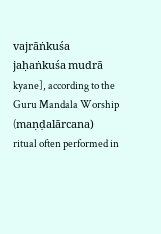vajrāṅkuśa jaḥaṅkuśa mudrā kyane], according to the Guru Mandala Worship (maṇḍalārcana) ritual often performed in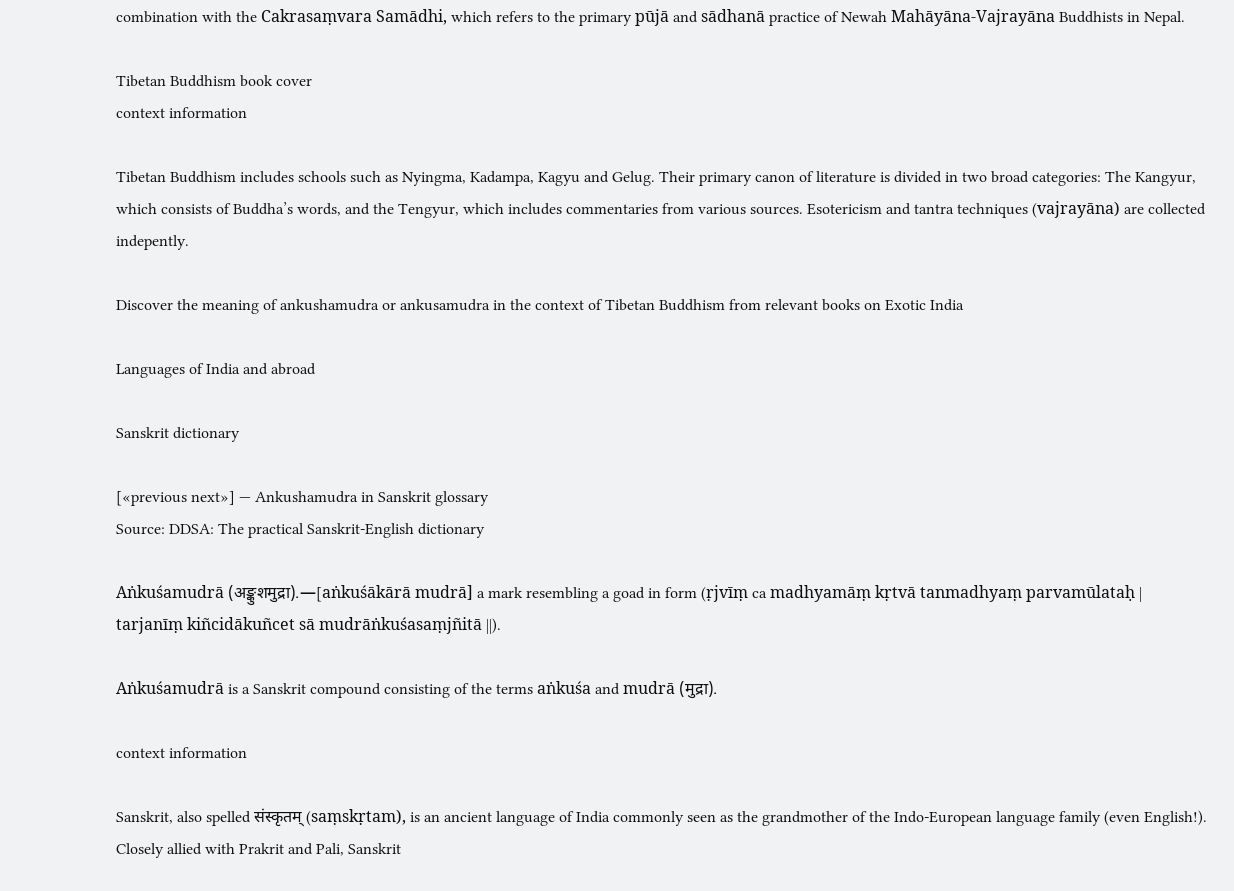combination with the Cakrasaṃvara Samādhi, which refers to the primary pūjā and sādhanā practice of Newah Mahāyāna-Vajrayāna Buddhists in Nepal.

Tibetan Buddhism book cover
context information

Tibetan Buddhism includes schools such as Nyingma, Kadampa, Kagyu and Gelug. Their primary canon of literature is divided in two broad categories: The Kangyur, which consists of Buddha’s words, and the Tengyur, which includes commentaries from various sources. Esotericism and tantra techniques (vajrayāna) are collected indepently.

Discover the meaning of ankushamudra or ankusamudra in the context of Tibetan Buddhism from relevant books on Exotic India

Languages of India and abroad

Sanskrit dictionary

[«previous next»] — Ankushamudra in Sanskrit glossary
Source: DDSA: The practical Sanskrit-English dictionary

Aṅkuśamudrā (अङ्कुशमुद्रा).—[aṅkuśākārā mudrā] a mark resembling a goad in form (ṛjvīṃ ca madhyamāṃ kṛtvā tanmadhyaṃ parvamūlataḥ | tarjanīṃ kiñcidākuñcet sā mudrāṅkuśasaṃjñitā ||).

Aṅkuśamudrā is a Sanskrit compound consisting of the terms aṅkuśa and mudrā (मुद्रा).

context information

Sanskrit, also spelled संस्कृतम् (saṃskṛtam), is an ancient language of India commonly seen as the grandmother of the Indo-European language family (even English!). Closely allied with Prakrit and Pali, Sanskrit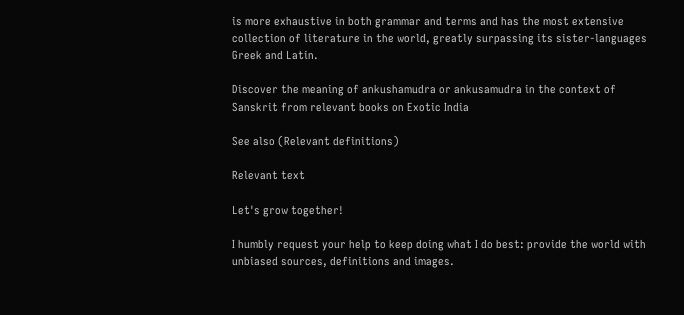is more exhaustive in both grammar and terms and has the most extensive collection of literature in the world, greatly surpassing its sister-languages Greek and Latin.

Discover the meaning of ankushamudra or ankusamudra in the context of Sanskrit from relevant books on Exotic India

See also (Relevant definitions)

Relevant text

Let's grow together!

I humbly request your help to keep doing what I do best: provide the world with unbiased sources, definitions and images.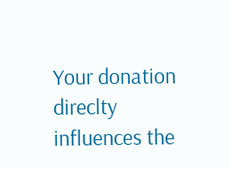Your donation direclty influences the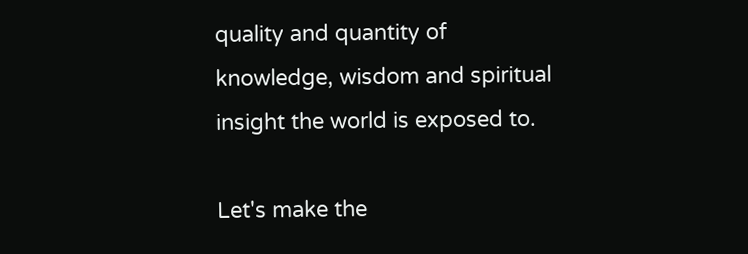quality and quantity of knowledge, wisdom and spiritual insight the world is exposed to.

Let's make the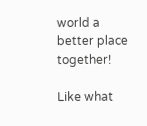world a better place together!

Like what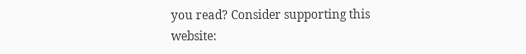you read? Consider supporting this website: